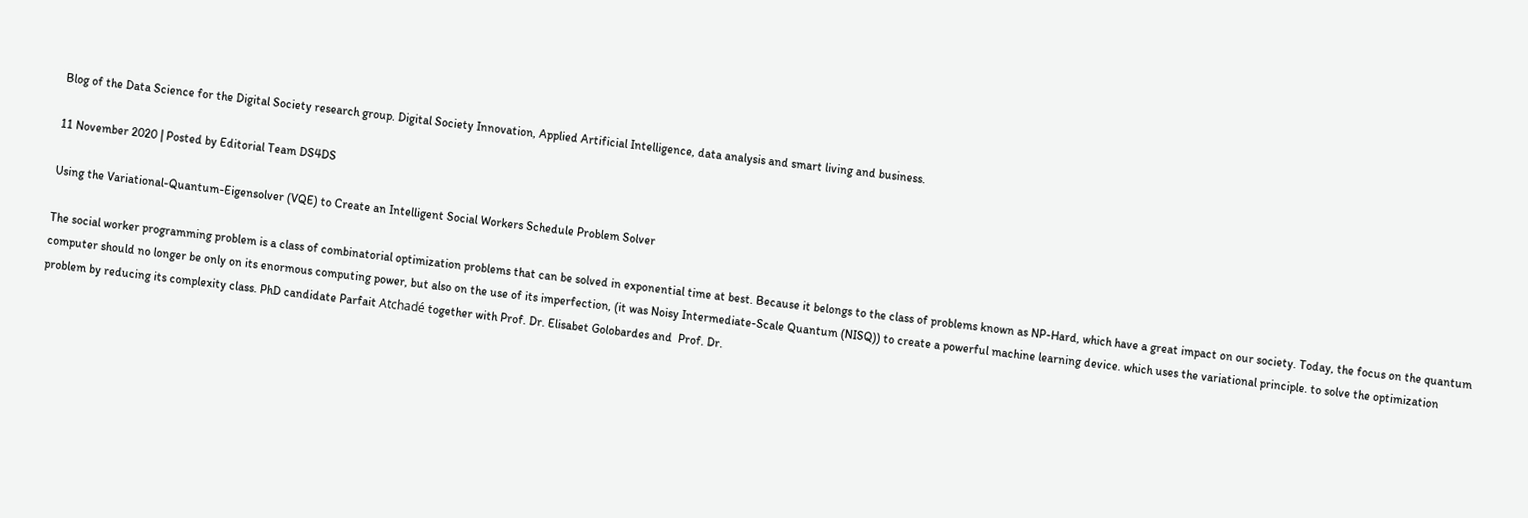Blog of the Data Science for the Digital Society research group. Digital Society Innovation, Applied Artificial Intelligence, data analysis and smart living and business.

11 November 2020 | Posted by Editorial Team DS4DS

Using the Variational-Quantum-Eigensolver (VQE) to Create an Intelligent Social Workers Schedule Problem Solver

The social worker programming problem is a class of combinatorial optimization problems that can be solved in exponential time at best. Because it belongs to the class of problems known as NP-Hard, which have a great impact on our society. Today, the focus on the quantum computer should no longer be only on its enormous computing power, but also on the use of its imperfection, (it was Noisy Intermediate-Scale Quantum (NISQ)) to create a powerful machine learning device. which uses the variational principle. to solve the optimization problem by reducing its complexity class. PhD candidate Parfait Atchadé together with Prof. Dr. Elisabet Golobardes and  Prof. Dr.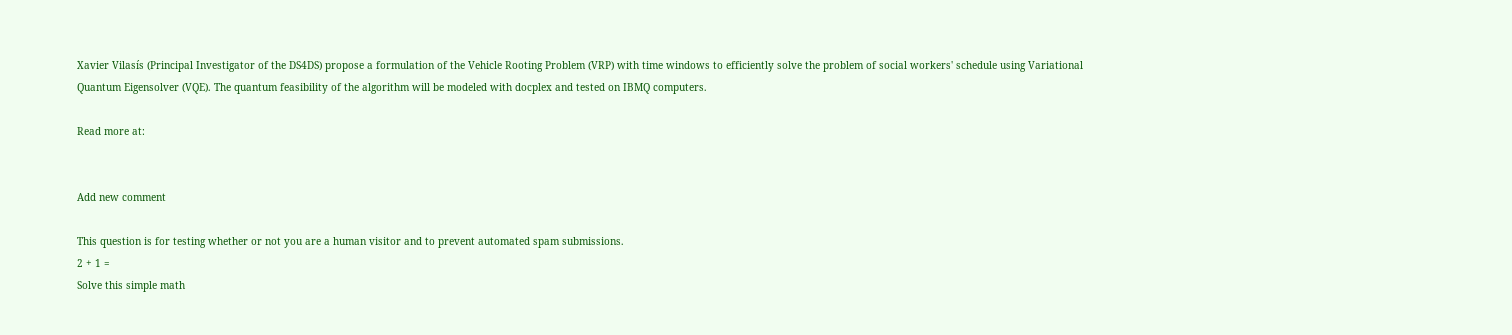Xavier Vilasís (Principal Investigator of the DS4DS) propose a formulation of the Vehicle Rooting Problem (VRP) with time windows to efficiently solve the problem of social workers' schedule using Variational Quantum Eigensolver (VQE). The quantum feasibility of the algorithm will be modeled with docplex and tested on IBMQ computers.

Read more at:


Add new comment

This question is for testing whether or not you are a human visitor and to prevent automated spam submissions.
2 + 1 =
Solve this simple math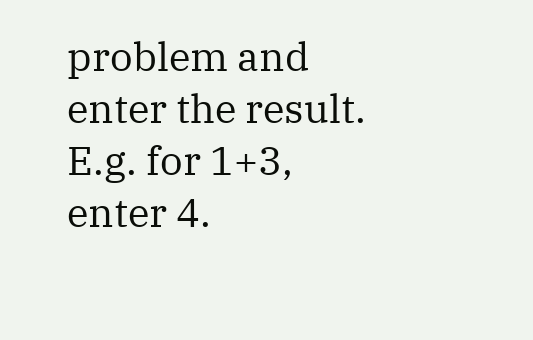problem and enter the result. E.g. for 1+3, enter 4.